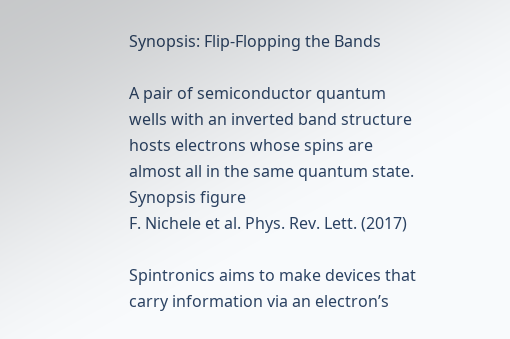Synopsis: Flip-Flopping the Bands

A pair of semiconductor quantum wells with an inverted band structure hosts electrons whose spins are almost all in the same quantum state.
Synopsis figure
F. Nichele et al. Phys. Rev. Lett. (2017)

Spintronics aims to make devices that carry information via an electron’s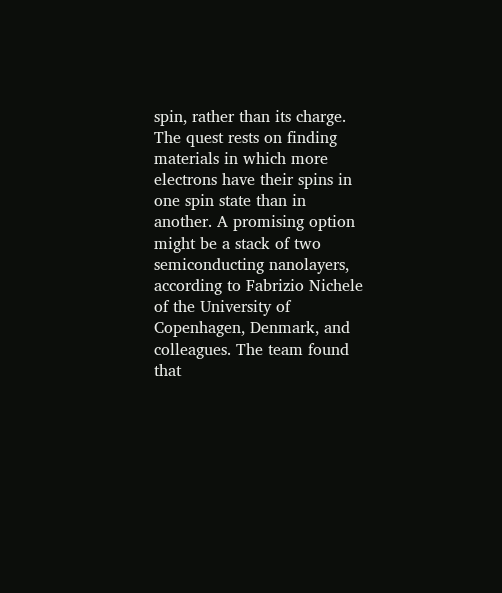spin, rather than its charge. The quest rests on finding materials in which more electrons have their spins in one spin state than in another. A promising option might be a stack of two semiconducting nanolayers, according to Fabrizio Nichele of the University of Copenhagen, Denmark, and colleagues. The team found that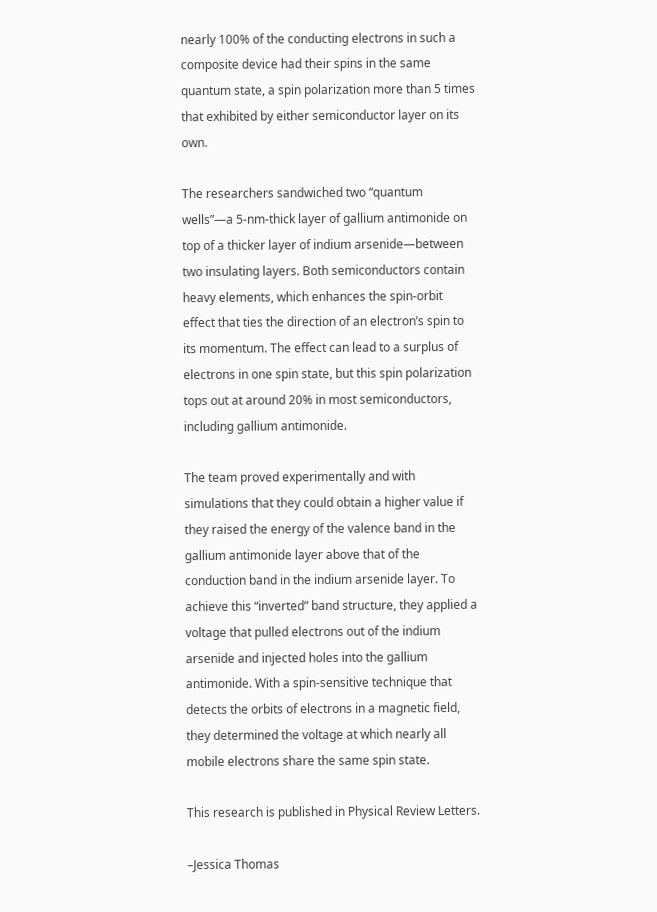nearly 100% of the conducting electrons in such a composite device had their spins in the same quantum state, a spin polarization more than 5 times that exhibited by either semiconductor layer on its own.

The researchers sandwiched two “quantum wells”—a 5-nm-thick layer of gallium antimonide on top of a thicker layer of indium arsenide—between two insulating layers. Both semiconductors contain heavy elements, which enhances the spin-orbit effect that ties the direction of an electron’s spin to its momentum. The effect can lead to a surplus of electrons in one spin state, but this spin polarization tops out at around 20% in most semiconductors, including gallium antimonide.

The team proved experimentally and with simulations that they could obtain a higher value if they raised the energy of the valence band in the gallium antimonide layer above that of the conduction band in the indium arsenide layer. To achieve this “inverted” band structure, they applied a voltage that pulled electrons out of the indium arsenide and injected holes into the gallium antimonide. With a spin-sensitive technique that detects the orbits of electrons in a magnetic field, they determined the voltage at which nearly all mobile electrons share the same spin state.

This research is published in Physical Review Letters.

–Jessica Thomas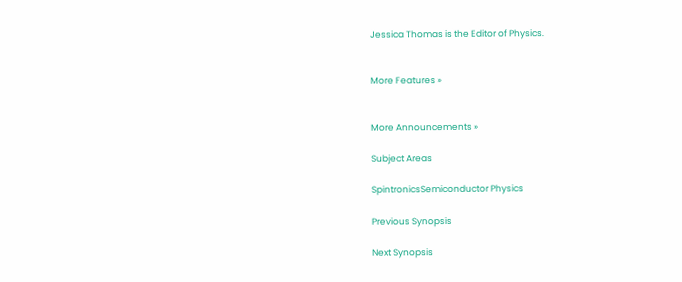Jessica Thomas is the Editor of Physics.


More Features »


More Announcements »

Subject Areas

SpintronicsSemiconductor Physics

Previous Synopsis

Next Synopsis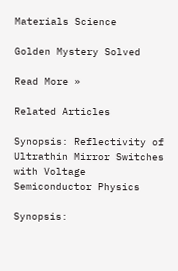Materials Science

Golden Mystery Solved

Read More »

Related Articles

Synopsis: Reflectivity of Ultrathin Mirror Switches with Voltage
Semiconductor Physics

Synopsis: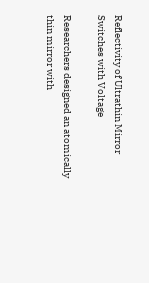Reflectivity of Ultrathin Mirror Switches with Voltage

Researchers designed an atomically thin mirror with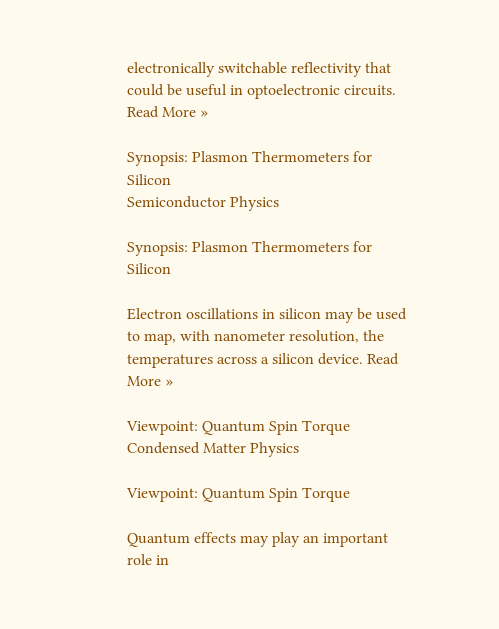electronically switchable reflectivity that could be useful in optoelectronic circuits.   Read More »

Synopsis: Plasmon Thermometers for Silicon
Semiconductor Physics

Synopsis: Plasmon Thermometers for Silicon

Electron oscillations in silicon may be used to map, with nanometer resolution, the temperatures across a silicon device. Read More »

Viewpoint: Quantum Spin Torque
Condensed Matter Physics

Viewpoint: Quantum Spin Torque

Quantum effects may play an important role in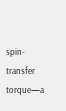spin-transfer torque—a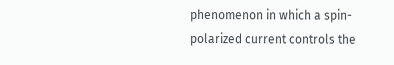phenomenon in which a spin-polarized current controls the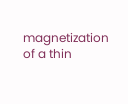magnetization of a thin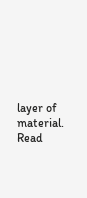layer of material. Read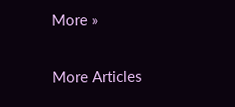More »

More Articles